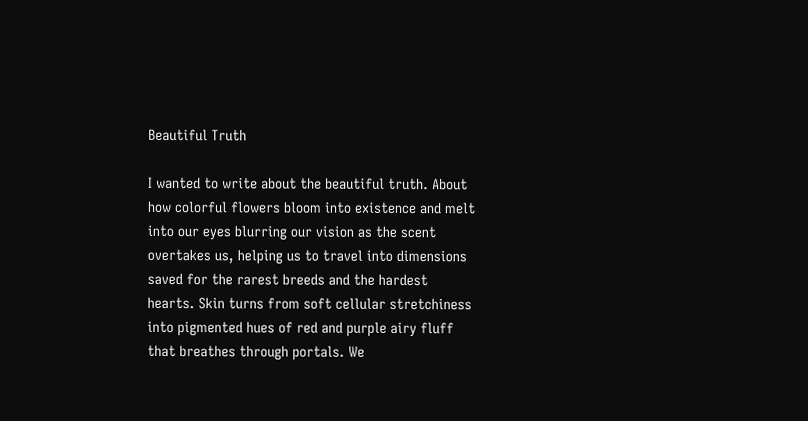Beautiful Truth

I wanted to write about the beautiful truth. About how colorful flowers bloom into existence and melt into our eyes blurring our vision as the scent overtakes us, helping us to travel into dimensions saved for the rarest breeds and the hardest hearts. Skin turns from soft cellular stretchiness into pigmented hues of red and purple airy fluff that breathes through portals. We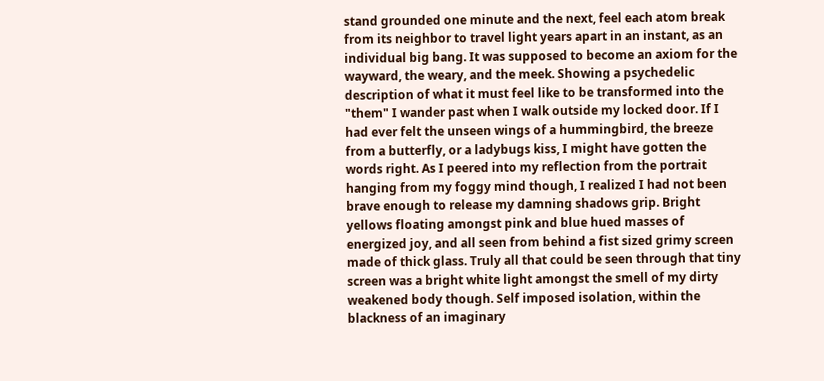stand grounded one minute and the next, feel each atom break from its neighbor to travel light years apart in an instant, as an individual big bang. It was supposed to become an axiom for the wayward, the weary, and the meek. Showing a psychedelic description of what it must feel like to be transformed into the "them" I wander past when I walk outside my locked door. If I had ever felt the unseen wings of a hummingbird, the breeze from a butterfly, or a ladybugs kiss, I might have gotten the words right. As I peered into my reflection from the portrait hanging from my foggy mind though, I realized I had not been brave enough to release my damning shadows grip. Bright yellows floating amongst pink and blue hued masses of energized joy, and all seen from behind a fist sized grimy screen made of thick glass. Truly all that could be seen through that tiny screen was a bright white light amongst the smell of my dirty weakened body though. Self imposed isolation, within the blackness of an imaginary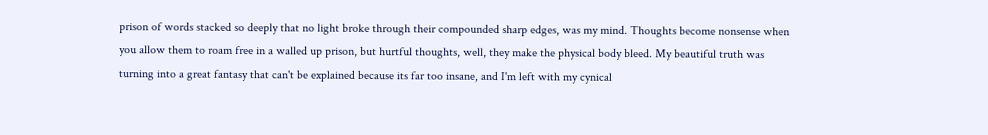prison of words stacked so deeply that no light broke through their compounded sharp edges, was my mind. Thoughts become nonsense when you allow them to roam free in a walled up prison, but hurtful thoughts, well, they make the physical body bleed. My beautiful truth was turning into a great fantasy that can't be explained because its far too insane, and I'm left with my cynical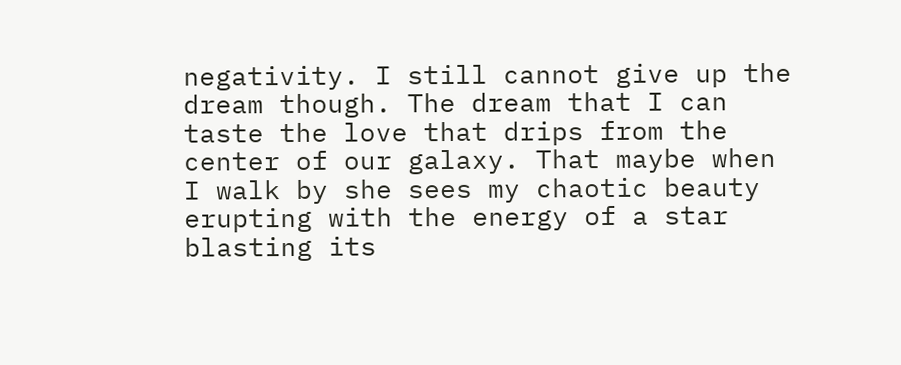negativity. I still cannot give up the dream though. The dream that I can taste the love that drips from the center of our galaxy. That maybe when I walk by she sees my chaotic beauty erupting with the energy of a star blasting its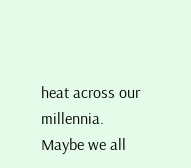heat across our millennia. Maybe we all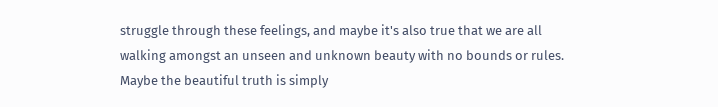struggle through these feelings, and maybe it's also true that we are all walking amongst an unseen and unknown beauty with no bounds or rules. Maybe the beautiful truth is simply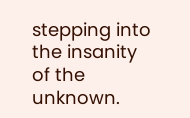stepping into the insanity of the unknown.